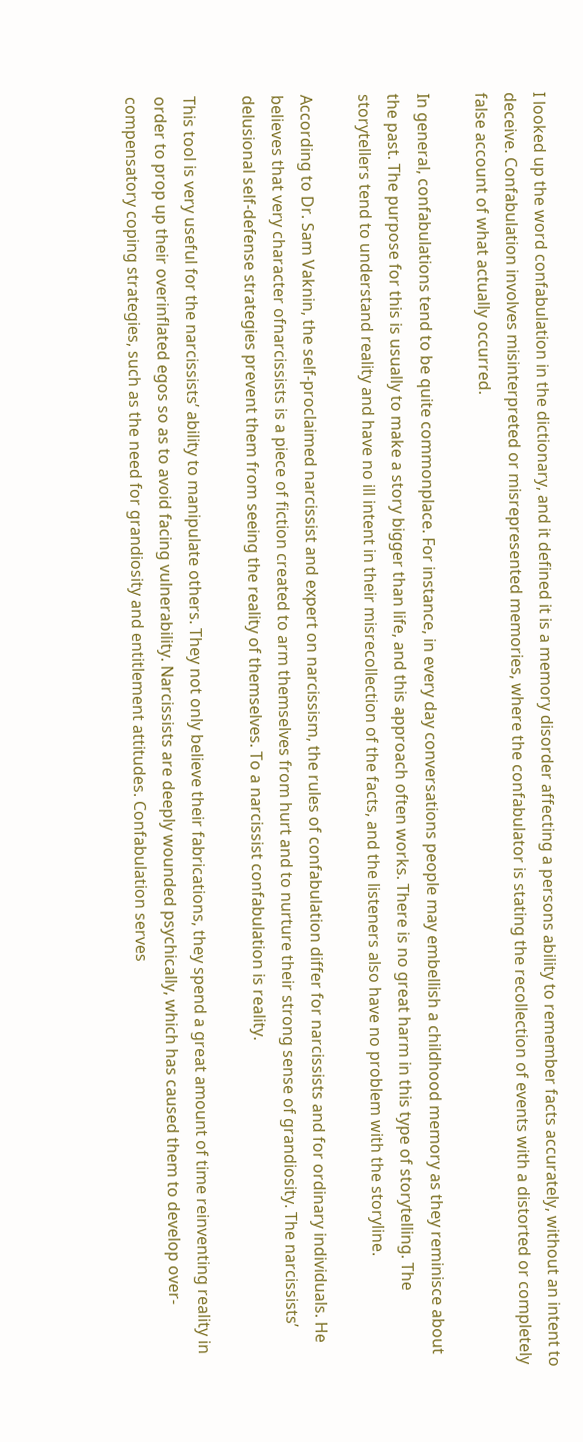I looked up the word confabulation in the dictionary, and it defined it is a memory disorder affecting a persons ability to remember facts accurately, without an intent to deceive. Confabulation involves misinterpreted or misrepresented memories, where the confabulator is stating the recollection of events with a distorted or completely false account of what actually occurred.

In general, confabulations tend to be quite commonplace. For instance, in every day conversations people may embellish a childhood memory as they reminisce about the past. The purpose for this is usually to make a story bigger than life, and this approach often works. There is no great harm in this type of storytelling. The storytellers tend to understand reality and have no ill intent in their misrecollection of the facts, and the listeners also have no problem with the storyline.

According to Dr. Sam Vaknin, the self-proclaimed narcissist and expert on narcissism, the rules of confabulation differ for narcissists and for ordinary individuals. He believes that very character ofnarcissists is a piece of fiction created to arm themselves from hurt and to nurture their strong sense of grandiosity. The narcissists’ delusional self-defense strategies prevent them from seeing the reality of themselves. To a narcissist confabulation is reality.

This tool is very useful for the narcissists’ ability to manipulate others. They not only believe their fabrications, they spend a great amount of time reinventing reality in order to prop up their overinflated egos so as to avoid facing vulnerability. Narcissists are deeply wounded psychically, which has caused them to develop over-compensatory coping strategies, such as the need for grandiosity and entitlement attitudes. Confabulation serves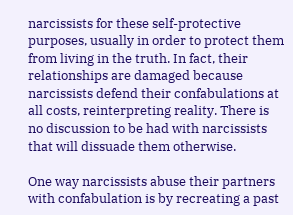narcissists for these self-protective purposes, usually in order to protect them from living in the truth. In fact, their relationships are damaged because narcissists defend their confabulations at all costs, reinterpreting reality. There is no discussion to be had with narcissists that will dissuade them otherwise.

One way narcissists abuse their partners with confabulation is by recreating a past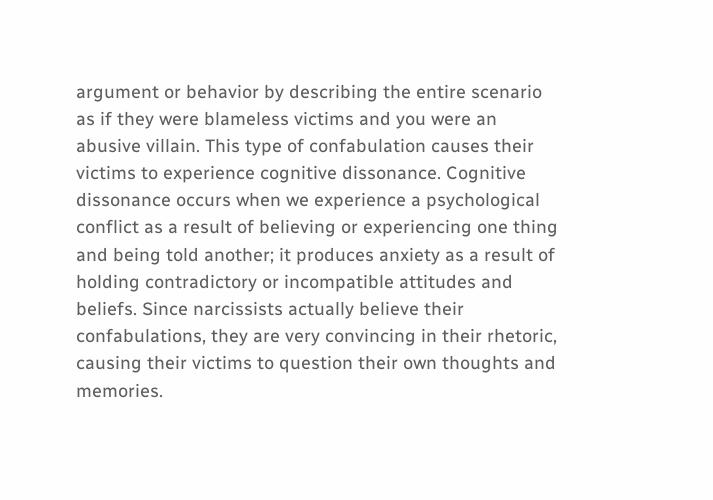argument or behavior by describing the entire scenario as if they were blameless victims and you were an abusive villain. This type of confabulation causes their victims to experience cognitive dissonance. Cognitive dissonance occurs when we experience a psychological conflict as a result of believing or experiencing one thing and being told another; it produces anxiety as a result of holding contradictory or incompatible attitudes and beliefs. Since narcissists actually believe their confabulations, they are very convincing in their rhetoric, causing their victims to question their own thoughts and memories.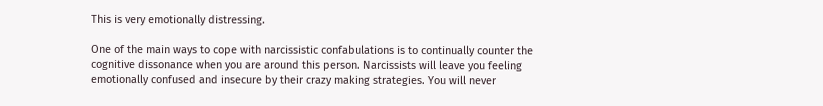This is very emotionally distressing.

One of the main ways to cope with narcissistic confabulations is to continually counter the cognitive dissonance when you are around this person. Narcissists will leave you feeling emotionally confused and insecure by their crazy making strategies. You will never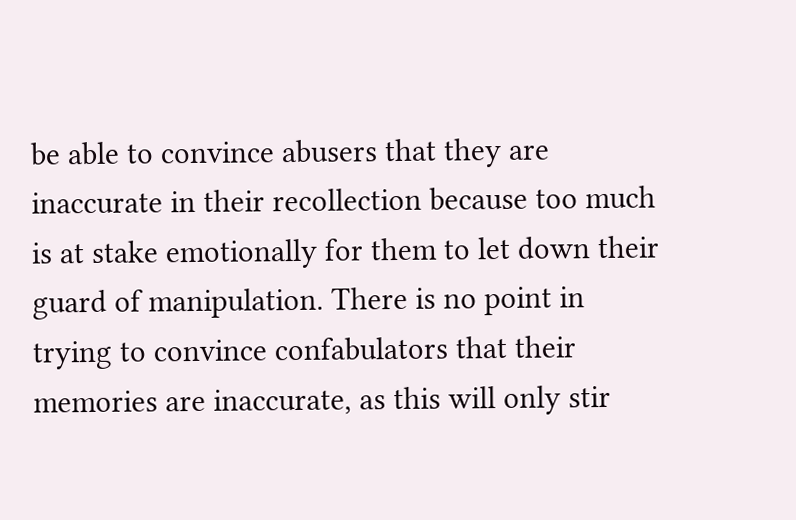be able to convince abusers that they are inaccurate in their recollection because too much is at stake emotionally for them to let down their guard of manipulation. There is no point in trying to convince confabulators that their memories are inaccurate, as this will only stir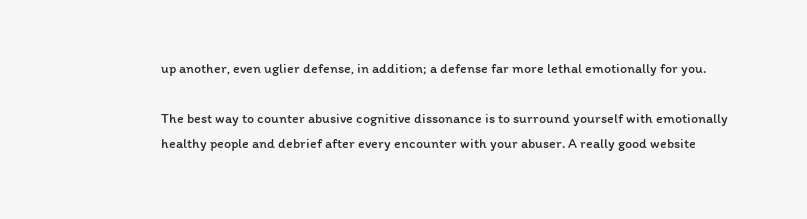up another, even uglier defense, in addition; a defense far more lethal emotionally for you.

The best way to counter abusive cognitive dissonance is to surround yourself with emotionally healthy people and debrief after every encounter with your abuser. A really good website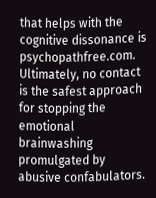that helps with the cognitive dissonance is psychopathfree.com. Ultimately, no contact is the safest approach for stopping the emotional brainwashing promulgated by abusive confabulators.